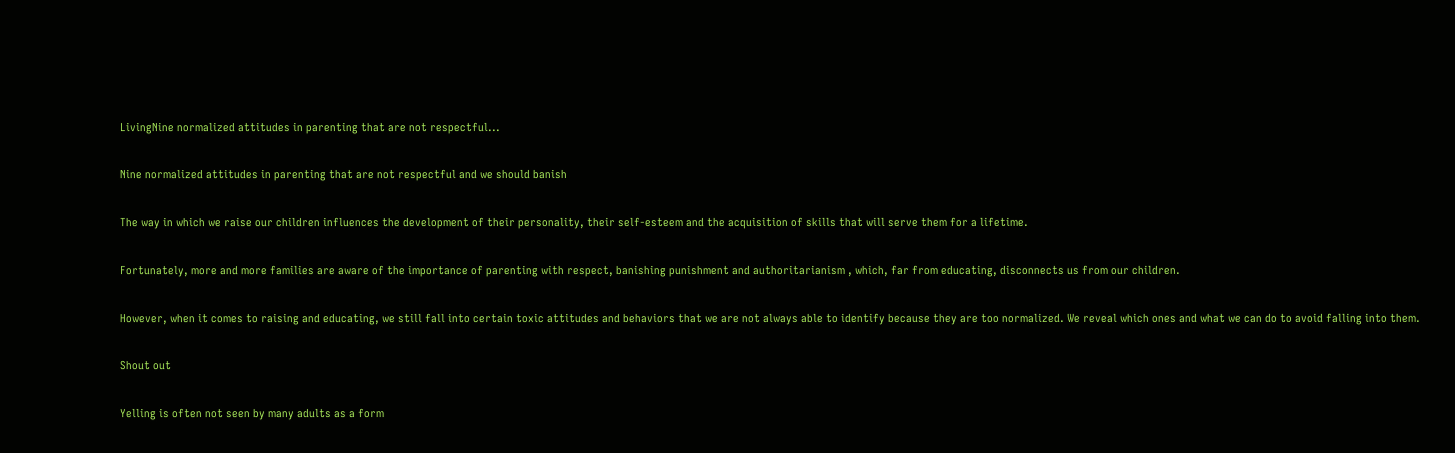LivingNine normalized attitudes in parenting that are not respectful...

Nine normalized attitudes in parenting that are not respectful and we should banish

The way in which we raise our children influences the development of their personality, their self-esteem and the acquisition of skills that will serve them for a lifetime.

Fortunately, more and more families are aware of the importance of parenting with respect, banishing punishment and authoritarianism , which, far from educating, disconnects us from our children.

However, when it comes to raising and educating, we still fall into certain toxic attitudes and behaviors that we are not always able to identify because they are too normalized. We reveal which ones and what we can do to avoid falling into them.

Shout out

Yelling is often not seen by many adults as a form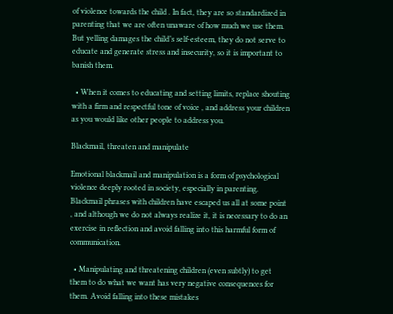of violence towards the child . In fact, they are so standardized in parenting that we are often unaware of how much we use them. But yelling damages the child’s self-esteem, they do not serve to educate and generate stress and insecurity, so it is important to banish them.

  • When it comes to educating and setting limits, replace shouting with a firm and respectful tone of voice , and address your children as you would like other people to address you.

Blackmail, threaten and manipulate

Emotional blackmail and manipulation is a form of psychological violence deeply rooted in society, especially in parenting. Blackmail phrases with children have escaped us all at some point , and although we do not always realize it, it is necessary to do an exercise in reflection and avoid falling into this harmful form of communication.

  • Manipulating and threatening children (even subtly) to get them to do what we want has very negative consequences for them. Avoid falling into these mistakes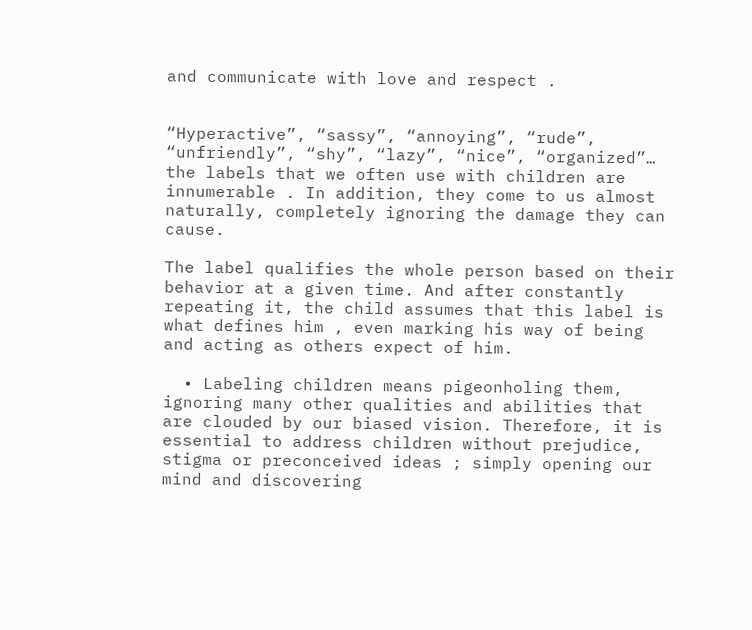and communicate with love and respect .


“Hyperactive”, “sassy”, “annoying”, “rude”, “unfriendly”, “shy”, “lazy”, “nice”, “organized”… the labels that we often use with children are innumerable . In addition, they come to us almost naturally, completely ignoring the damage they can cause.

The label qualifies the whole person based on their behavior at a given time. And after constantly repeating it, the child assumes that this label is what defines him , even marking his way of being and acting as others expect of him.

  • Labeling children means pigeonholing them, ignoring many other qualities and abilities that are clouded by our biased vision. Therefore, it is essential to address children without prejudice, stigma or preconceived ideas ; simply opening our mind and discovering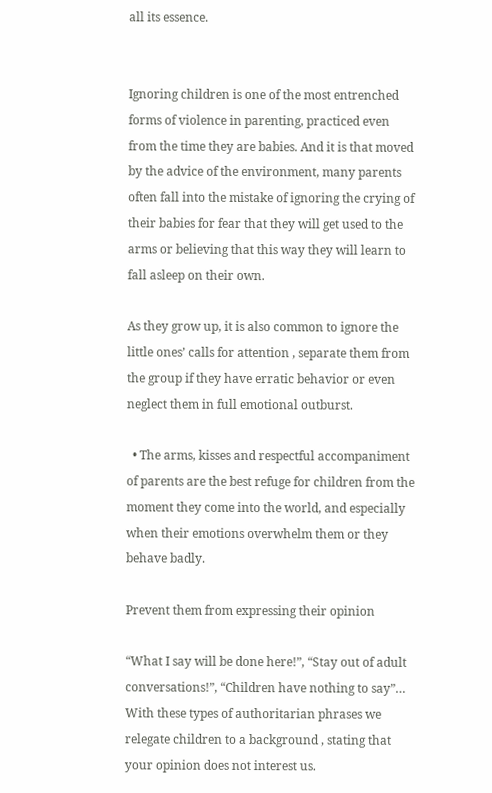all its essence.


Ignoring children is one of the most entrenched forms of violence in parenting, practiced even from the time they are babies. And it is that moved by the advice of the environment, many parents often fall into the mistake of ignoring the crying of their babies for fear that they will get used to the arms or believing that this way they will learn to fall asleep on their own.

As they grow up, it is also common to ignore the little ones’ calls for attention , separate them from the group if they have erratic behavior or even neglect them in full emotional outburst.

  • The arms, kisses and respectful accompaniment of parents are the best refuge for children from the moment they come into the world, and especially when their emotions overwhelm them or they behave badly.

Prevent them from expressing their opinion

“What I say will be done here!”, “Stay out of adult conversations!”, “Children have nothing to say”… With these types of authoritarian phrases we relegate children to a background , stating that your opinion does not interest us.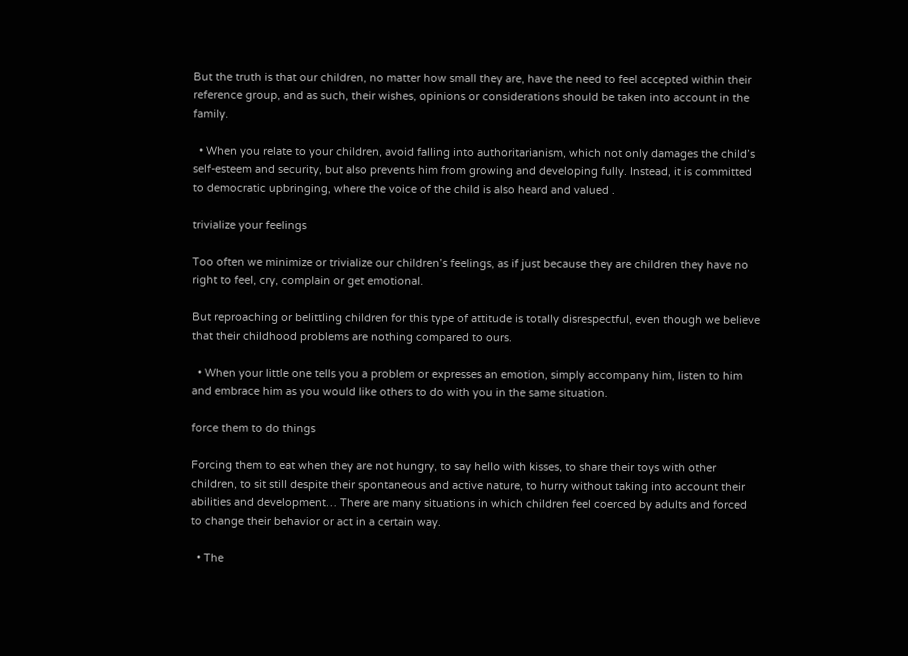But the truth is that our children, no matter how small they are, have the need to feel accepted within their reference group, and as such, their wishes, opinions or considerations should be taken into account in the family.

  • When you relate to your children, avoid falling into authoritarianism, which not only damages the child’s self-esteem and security, but also prevents him from growing and developing fully. Instead, it is committed to democratic upbringing, where the voice of the child is also heard and valued .

trivialize your feelings

Too often we minimize or trivialize our children’s feelings, as if just because they are children they have no right to feel, cry, complain or get emotional.

But reproaching or belittling children for this type of attitude is totally disrespectful, even though we believe that their childhood problems are nothing compared to ours.

  • When your little one tells you a problem or expresses an emotion, simply accompany him, listen to him and embrace him as you would like others to do with you in the same situation.

force them to do things

Forcing them to eat when they are not hungry, to say hello with kisses, to share their toys with other children, to sit still despite their spontaneous and active nature, to hurry without taking into account their abilities and development… There are many situations in which children feel coerced by adults and forced to change their behavior or act in a certain way.

  • The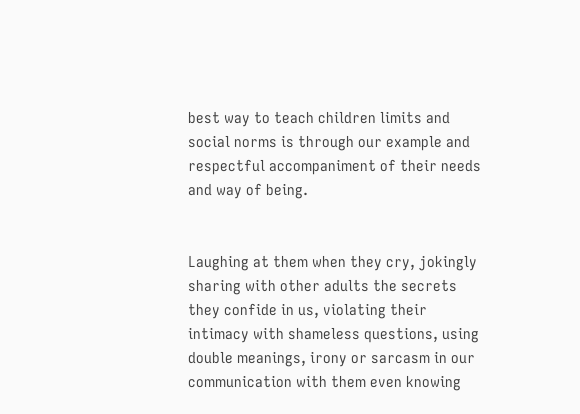best way to teach children limits and social norms is through our example and respectful accompaniment of their needs and way of being.


Laughing at them when they cry, jokingly sharing with other adults the secrets they confide in us, violating their intimacy with shameless questions, using double meanings, irony or sarcasm in our communication with them even knowing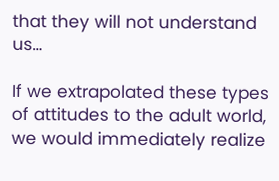that they will not understand us…

If we extrapolated these types of attitudes to the adult world, we would immediately realize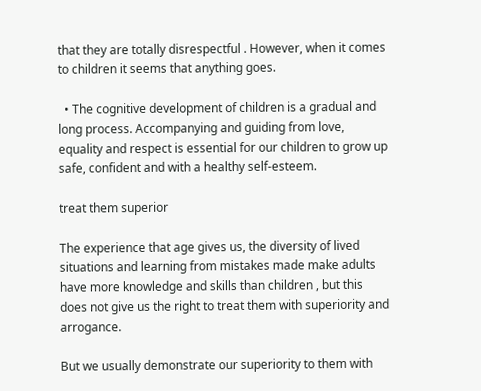that they are totally disrespectful . However, when it comes to children it seems that anything goes.

  • The cognitive development of children is a gradual and long process. Accompanying and guiding from love, equality and respect is essential for our children to grow up safe, confident and with a healthy self-esteem.

treat them superior

The experience that age gives us, the diversity of lived situations and learning from mistakes made make adults have more knowledge and skills than children , but this does not give us the right to treat them with superiority and arrogance.

But we usually demonstrate our superiority to them with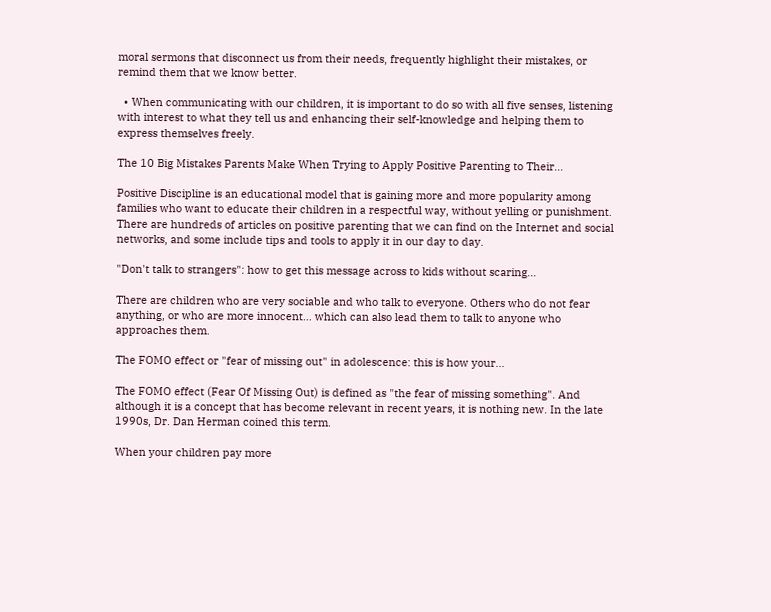moral sermons that disconnect us from their needs, frequently highlight their mistakes, or remind them that we know better.

  • When communicating with our children, it is important to do so with all five senses, listening with interest to what they tell us and enhancing their self-knowledge and helping them to express themselves freely.

The 10 Big Mistakes Parents Make When Trying to Apply Positive Parenting to Their...

Positive Discipline is an educational model that is gaining more and more popularity among families who want to educate their children in a respectful way, without yelling or punishment. There are hundreds of articles on positive parenting that we can find on the Internet and social networks, and some include tips and tools to apply it in our day to day.

"Don't talk to strangers": how to get this message across to kids without scaring...

There are children who are very sociable and who talk to everyone. Others who do not fear anything, or who are more innocent... which can also lead them to talk to anyone who approaches them.

The FOMO effect or "fear of missing out" in adolescence: this is how your...

The FOMO effect (Fear Of Missing Out) is defined as "the fear of missing something". And although it is a concept that has become relevant in recent years, it is nothing new. In the late 1990s, Dr. Dan Herman coined this term.

When your children pay more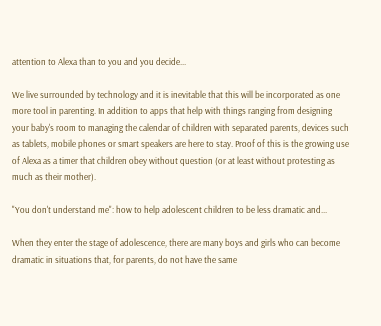attention to Alexa than to you and you decide...

We live surrounded by technology and it is inevitable that this will be incorporated as one more tool in parenting. In addition to apps that help with things ranging from designing your baby's room to managing the calendar of children with separated parents, devices such as tablets, mobile phones or smart speakers are here to stay. Proof of this is the growing use of Alexa as a timer that children obey without question (or at least without protesting as much as their mother).

"You don't understand me": how to help adolescent children to be less dramatic and...

When they enter the stage of adolescence, there are many boys and girls who can become dramatic in situations that, for parents, do not have the same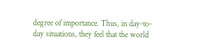degree of importance. Thus, in day-to-day situations, they feel that the world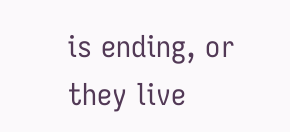is ending, or they live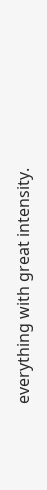everything with great intensity.